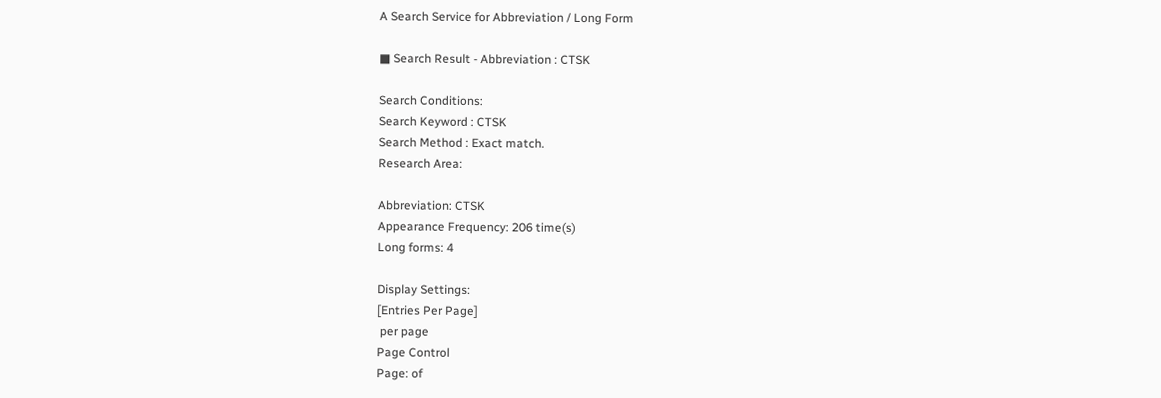A Search Service for Abbreviation / Long Form

■ Search Result - Abbreviation : CTSK

Search Conditions:
Search Keyword : CTSK
Search Method : Exact match.
Research Area:

Abbreviation: CTSK
Appearance Frequency: 206 time(s)
Long forms: 4

Display Settings:
[Entries Per Page]
 per page
Page Control
Page: of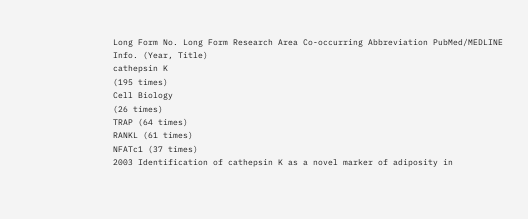Long Form No. Long Form Research Area Co-occurring Abbreviation PubMed/MEDLINE Info. (Year, Title)
cathepsin K
(195 times)
Cell Biology
(26 times)
TRAP (64 times)
RANKL (61 times)
NFATc1 (37 times)
2003 Identification of cathepsin K as a novel marker of adiposity in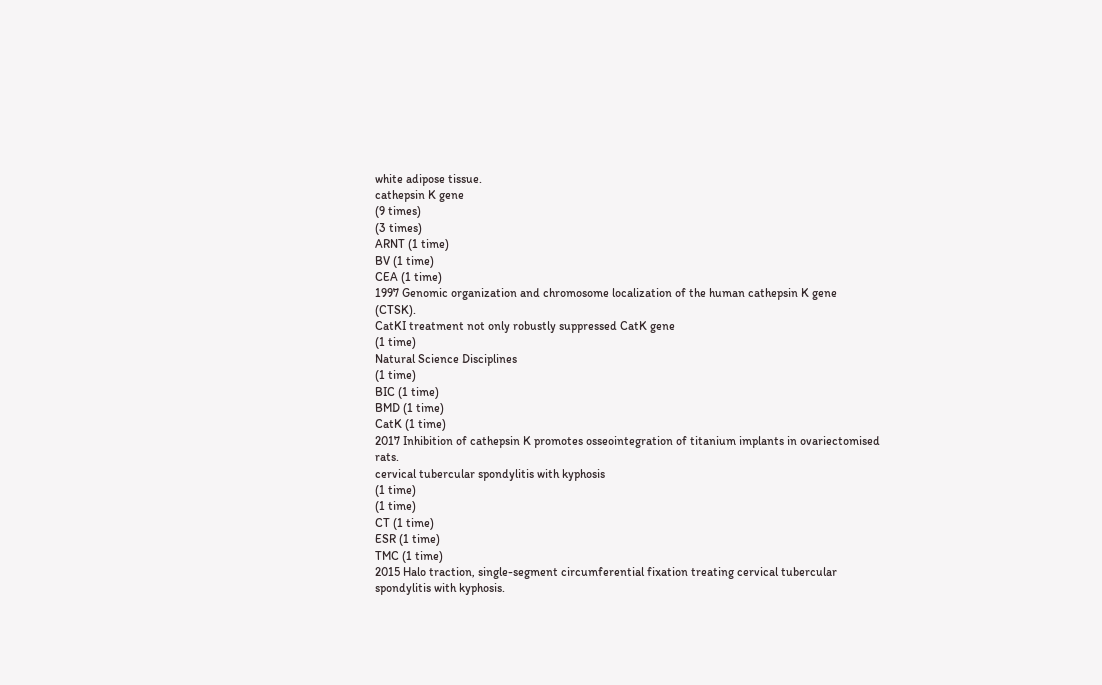white adipose tissue.
cathepsin K gene
(9 times)
(3 times)
ARNT (1 time)
BV (1 time)
CEA (1 time)
1997 Genomic organization and chromosome localization of the human cathepsin K gene (CTSK).
CatKI treatment not only robustly suppressed CatK gene
(1 time)
Natural Science Disciplines
(1 time)
BIC (1 time)
BMD (1 time)
CatK (1 time)
2017 Inhibition of cathepsin K promotes osseointegration of titanium implants in ovariectomised rats.
cervical tubercular spondylitis with kyphosis
(1 time)
(1 time)
CT (1 time)
ESR (1 time)
TMC (1 time)
2015 Halo traction, single-segment circumferential fixation treating cervical tubercular spondylitis with kyphosis.